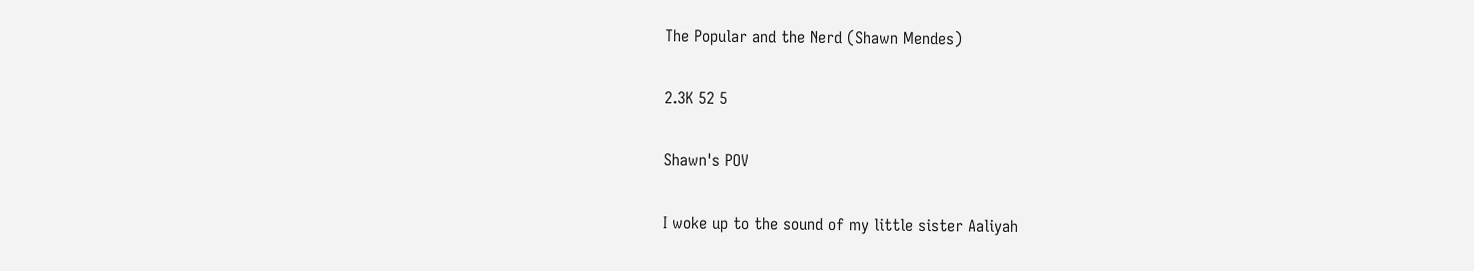The Popular and the Nerd (Shawn Mendes)

2.3K 52 5

Shawn's POV

I woke up to the sound of my little sister Aaliyah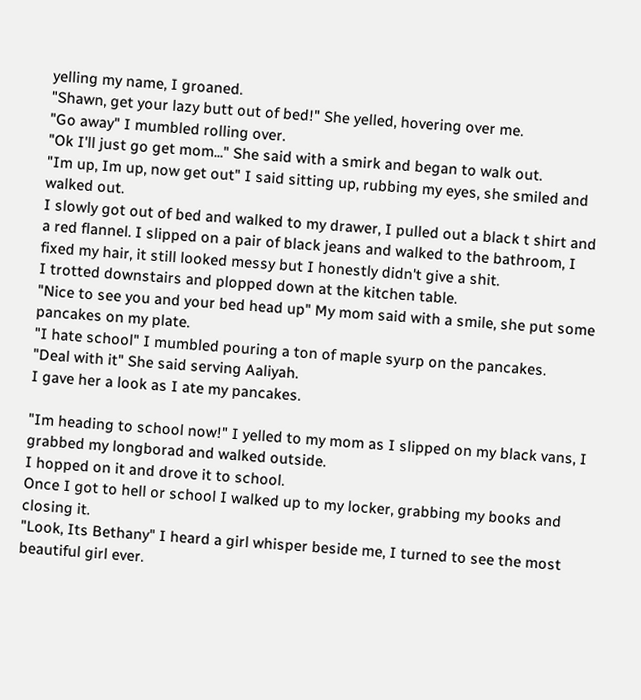yelling my name, I groaned.
"Shawn, get your lazy butt out of bed!" She yelled, hovering over me.
"Go away" I mumbled rolling over.
"Ok I'll just go get mom..." She said with a smirk and began to walk out.
"Im up, Im up, now get out" I said sitting up, rubbing my eyes, she smiled and walked out.
I slowly got out of bed and walked to my drawer, I pulled out a black t shirt and a red flannel. I slipped on a pair of black jeans and walked to the bathroom, I fixed my hair, it still looked messy but I honestly didn't give a shit.
I trotted downstairs and plopped down at the kitchen table.
"Nice to see you and your bed head up" My mom said with a smile, she put some pancakes on my plate.
"I hate school" I mumbled pouring a ton of maple syurp on the pancakes.
"Deal with it" She said serving Aaliyah.
I gave her a look as I ate my pancakes.

"Im heading to school now!" I yelled to my mom as I slipped on my black vans, I grabbed my longborad and walked outside.
I hopped on it and drove it to school.
Once I got to hell or school I walked up to my locker, grabbing my books and closing it.
"Look, Its Bethany" I heard a girl whisper beside me, I turned to see the most beautiful girl ever.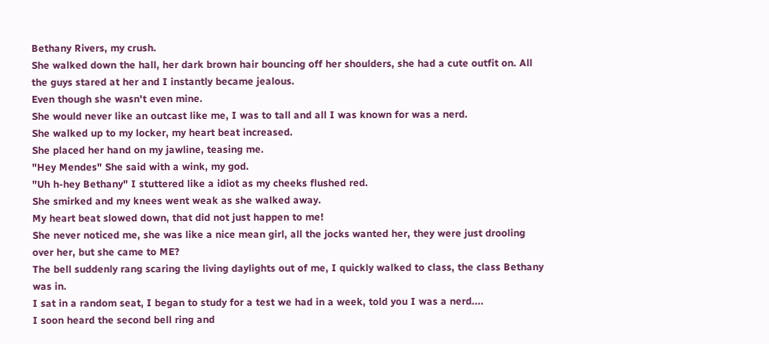Bethany Rivers, my crush.
She walked down the hall, her dark brown hair bouncing off her shoulders, she had a cute outfit on. All the guys stared at her and I instantly became jealous.
Even though she wasn't even mine.
She would never like an outcast like me, I was to tall and all I was known for was a nerd.
She walked up to my locker, my heart beat increased.
She placed her hand on my jawline, teasing me.
"Hey Mendes" She said with a wink, my god.
"Uh h-hey Bethany" I stuttered like a idiot as my cheeks flushed red.
She smirked and my knees went weak as she walked away.
My heart beat slowed down, that did not just happen to me!
She never noticed me, she was like a nice mean girl, all the jocks wanted her, they were just drooling over her, but she came to ME?
The bell suddenly rang scaring the living daylights out of me, I quickly walked to class, the class Bethany was in.
I sat in a random seat, I began to study for a test we had in a week, told you I was a nerd....
I soon heard the second bell ring and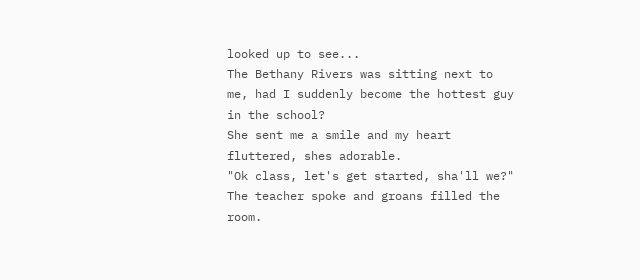looked up to see...
The Bethany Rivers was sitting next to me, had I suddenly become the hottest guy in the school?
She sent me a smile and my heart fluttered, shes adorable.
"Ok class, let's get started, sha'll we?" The teacher spoke and groans filled the room.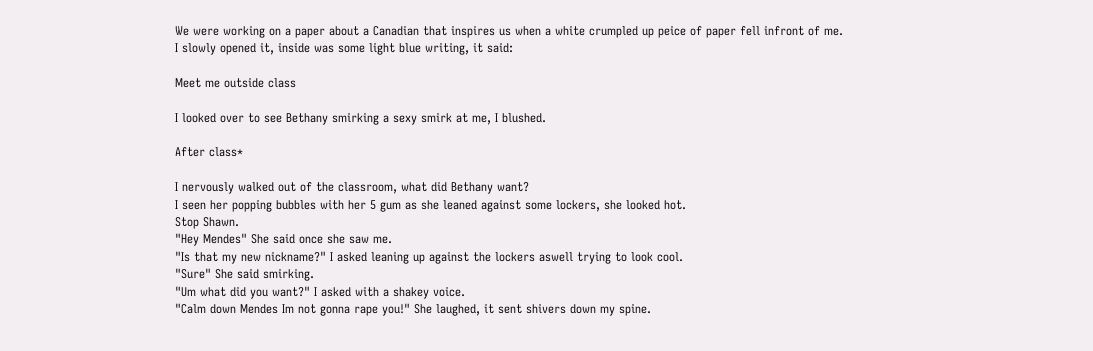We were working on a paper about a Canadian that inspires us when a white crumpled up peice of paper fell infront of me.
I slowly opened it, inside was some light blue writing, it said:

Meet me outside class

I looked over to see Bethany smirking a sexy smirk at me, I blushed.

After class*

I nervously walked out of the classroom, what did Bethany want?
I seen her popping bubbles with her 5 gum as she leaned against some lockers, she looked hot.
Stop Shawn.
"Hey Mendes" She said once she saw me.
"Is that my new nickname?" I asked leaning up against the lockers aswell trying to look cool.
"Sure" She said smirking.
"Um what did you want?" I asked with a shakey voice.
"Calm down Mendes Im not gonna rape you!" She laughed, it sent shivers down my spine.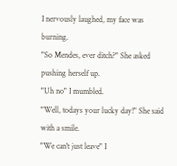I nervously laughed, my face was burning.
"So Mendes, ever ditch?" She asked pushing herself up.
"Uh no" I mumbled.
"Well, todays your lucky day!" She said with a smile.
"We can't just leave" I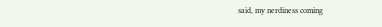said, my nerdiness coming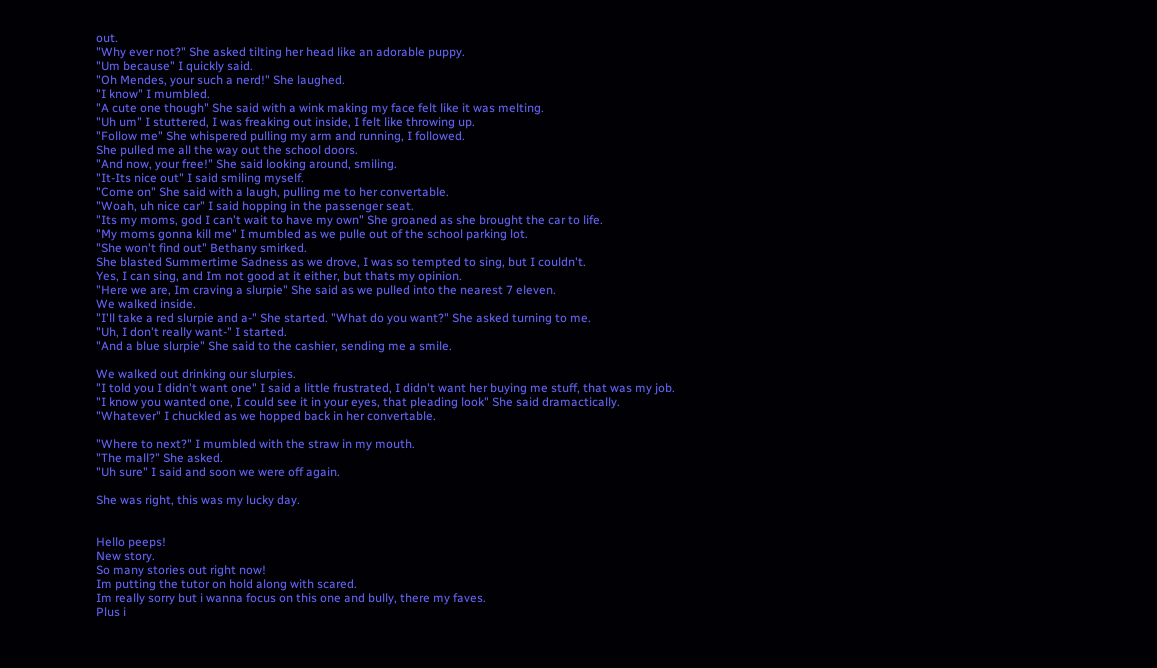out.
"Why ever not?" She asked tilting her head like an adorable puppy.
"Um because" I quickly said.
"Oh Mendes, your such a nerd!" She laughed.
"I know" I mumbled.
"A cute one though" She said with a wink making my face felt like it was melting.
"Uh um" I stuttered, I was freaking out inside, I felt like throwing up.
"Follow me" She whispered pulling my arm and running, I followed.
She pulled me all the way out the school doors.
"And now, your free!" She said looking around, smiling.
"It-Its nice out" I said smiling myself.
"Come on" She said with a laugh, pulling me to her convertable.
"Woah, uh nice car" I said hopping in the passenger seat.
"Its my moms, god I can't wait to have my own" She groaned as she brought the car to life.
"My moms gonna kill me" I mumbled as we pulle out of the school parking lot.
"She won't find out" Bethany smirked.
She blasted Summertime Sadness as we drove, I was so tempted to sing, but I couldn't.
Yes, I can sing, and Im not good at it either, but thats my opinion.
"Here we are, Im craving a slurpie" She said as we pulled into the nearest 7 eleven.
We walked inside.
"I'll take a red slurpie and a-" She started. "What do you want?" She asked turning to me.
"Uh, I don't really want-" I started.
"And a blue slurpie" She said to the cashier, sending me a smile.

We walked out drinking our slurpies.
"I told you I didn't want one" I said a little frustrated, I didn't want her buying me stuff, that was my job.
"I know you wanted one, I could see it in your eyes, that pleading look" She said dramactically.
"Whatever" I chuckled as we hopped back in her convertable.

"Where to next?" I mumbled with the straw in my mouth.
"The mall?" She asked.
"Uh sure" I said and soon we were off again.

She was right, this was my lucky day.


Hello peeps!
New story.
So many stories out right now!
Im putting the tutor on hold along with scared.
Im really sorry but i wanna focus on this one and bully, there my faves.
Plus i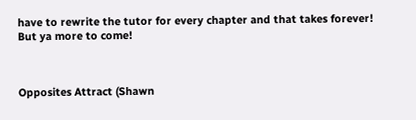have to rewrite the tutor for every chapter and that takes forever!
But ya more to come!



Opposites Attract (Shawn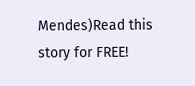Mendes)Read this story for FREE!